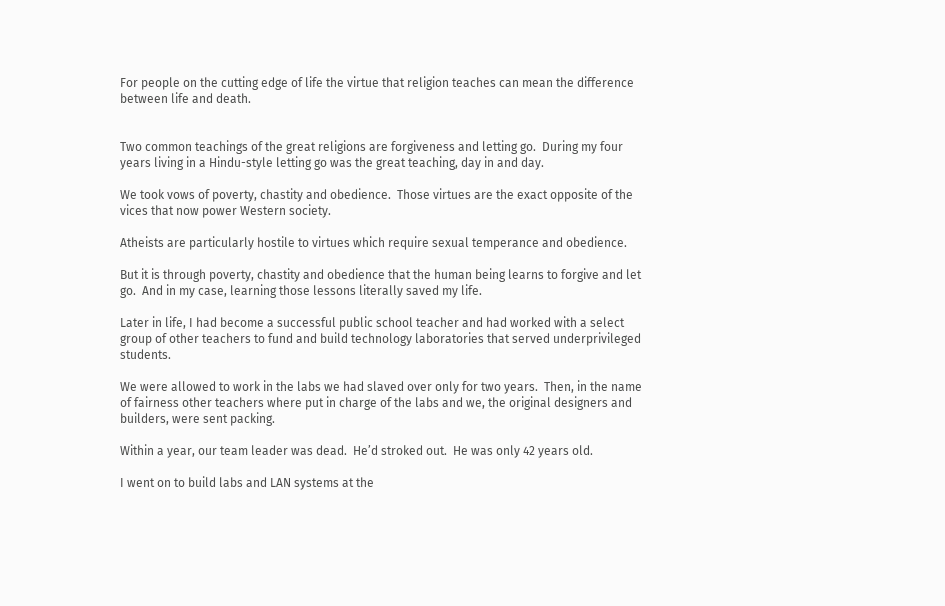For people on the cutting edge of life the virtue that religion teaches can mean the difference between life and death.


Two common teachings of the great religions are forgiveness and letting go.  During my four years living in a Hindu-style letting go was the great teaching, day in and day.

We took vows of poverty, chastity and obedience.  Those virtues are the exact opposite of the vices that now power Western society.

Atheists are particularly hostile to virtues which require sexual temperance and obedience.

But it is through poverty, chastity and obedience that the human being learns to forgive and let go.  And in my case, learning those lessons literally saved my life.

Later in life, I had become a successful public school teacher and had worked with a select group of other teachers to fund and build technology laboratories that served underprivileged students.

We were allowed to work in the labs we had slaved over only for two years.  Then, in the name of fairness other teachers where put in charge of the labs and we, the original designers and builders, were sent packing.

Within a year, our team leader was dead.  He’d stroked out.  He was only 42 years old.

I went on to build labs and LAN systems at the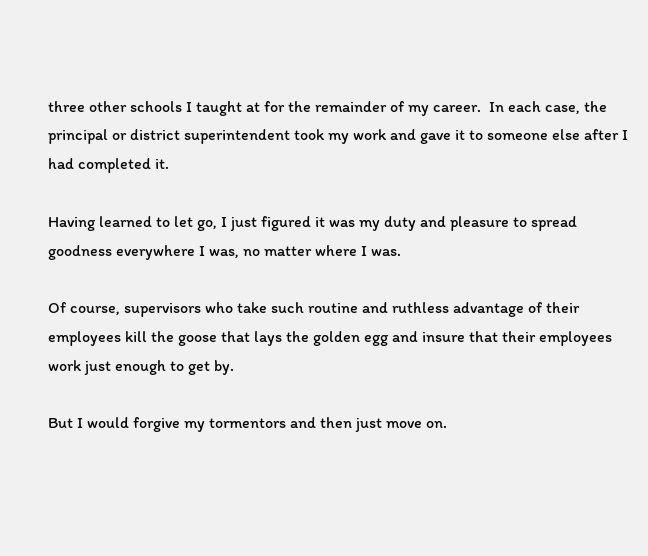three other schools I taught at for the remainder of my career.  In each case, the principal or district superintendent took my work and gave it to someone else after I had completed it.

Having learned to let go, I just figured it was my duty and pleasure to spread goodness everywhere I was, no matter where I was.

Of course, supervisors who take such routine and ruthless advantage of their employees kill the goose that lays the golden egg and insure that their employees work just enough to get by.

But I would forgive my tormentors and then just move on.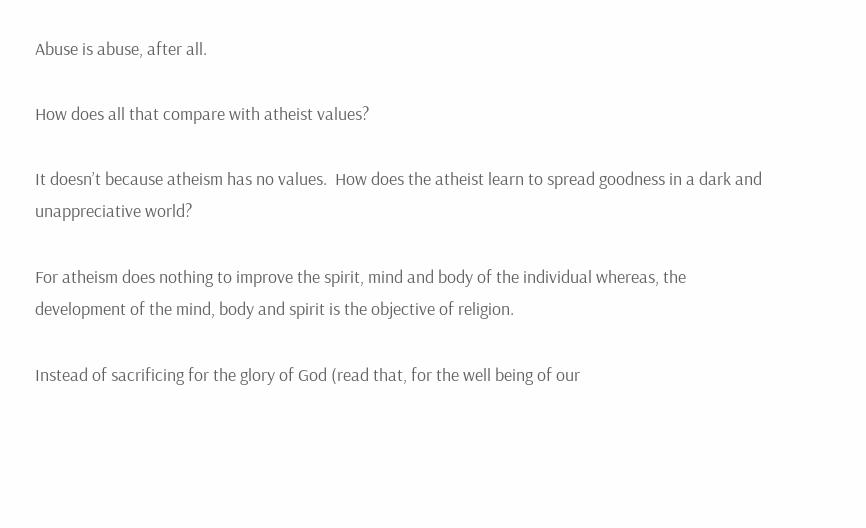Abuse is abuse, after all.

How does all that compare with atheist values?

It doesn’t because atheism has no values.  How does the atheist learn to spread goodness in a dark and unappreciative world?

For atheism does nothing to improve the spirit, mind and body of the individual whereas, the development of the mind, body and spirit is the objective of religion.

Instead of sacrificing for the glory of God (read that, for the well being of our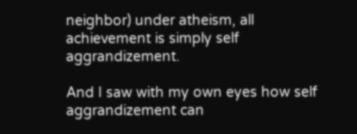neighbor) under atheism, all achievement is simply self aggrandizement.

And I saw with my own eyes how self aggrandizement can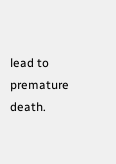lead to premature death.